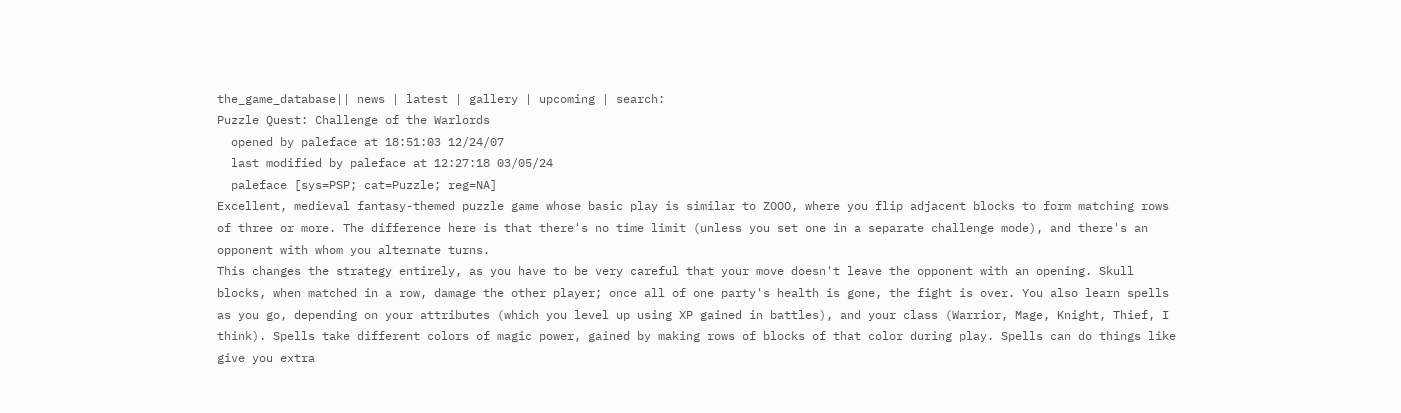the_game_database|| news | latest | gallery | upcoming | search:
Puzzle Quest: Challenge of the Warlords
  opened by paleface at 18:51:03 12/24/07
  last modified by paleface at 12:27:18 03/05/24
  paleface [sys=PSP; cat=Puzzle; reg=NA]
Excellent, medieval fantasy-themed puzzle game whose basic play is similar to ZOOO, where you flip adjacent blocks to form matching rows of three or more. The difference here is that there's no time limit (unless you set one in a separate challenge mode), and there's an opponent with whom you alternate turns.
This changes the strategy entirely, as you have to be very careful that your move doesn't leave the opponent with an opening. Skull blocks, when matched in a row, damage the other player; once all of one party's health is gone, the fight is over. You also learn spells as you go, depending on your attributes (which you level up using XP gained in battles), and your class (Warrior, Mage, Knight, Thief, I think). Spells take different colors of magic power, gained by making rows of blocks of that color during play. Spells can do things like give you extra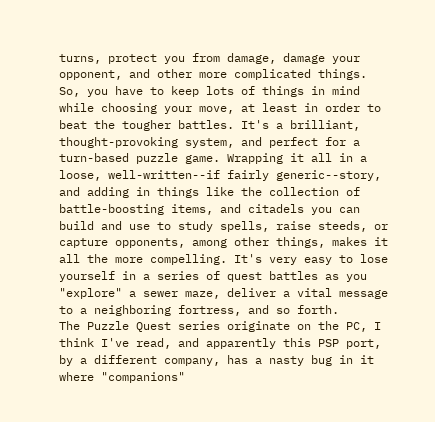turns, protect you from damage, damage your opponent, and other more complicated things.
So, you have to keep lots of things in mind while choosing your move, at least in order to beat the tougher battles. It's a brilliant, thought-provoking system, and perfect for a turn-based puzzle game. Wrapping it all in a loose, well-written--if fairly generic--story, and adding in things like the collection of battle-boosting items, and citadels you can build and use to study spells, raise steeds, or capture opponents, among other things, makes it all the more compelling. It's very easy to lose yourself in a series of quest battles as you "explore" a sewer maze, deliver a vital message to a neighboring fortress, and so forth.
The Puzzle Quest series originate on the PC, I think I've read, and apparently this PSP port, by a different company, has a nasty bug in it where "companions"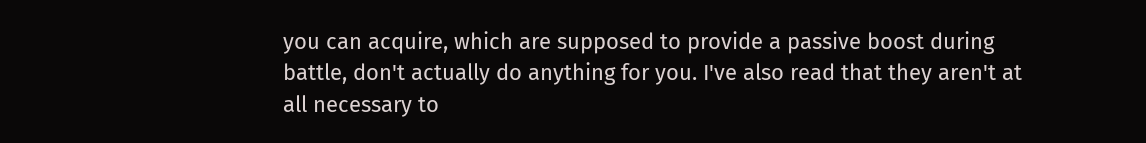you can acquire, which are supposed to provide a passive boost during battle, don't actually do anything for you. I've also read that they aren't at all necessary to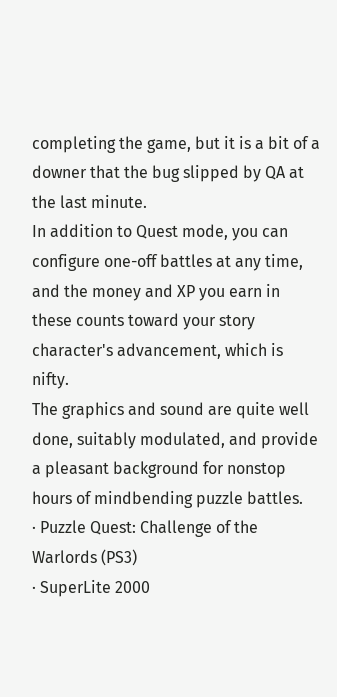completing the game, but it is a bit of a downer that the bug slipped by QA at the last minute.
In addition to Quest mode, you can configure one-off battles at any time, and the money and XP you earn in these counts toward your story character's advancement, which is nifty.
The graphics and sound are quite well done, suitably modulated, and provide a pleasant background for nonstop hours of mindbending puzzle battles.
· Puzzle Quest: Challenge of the Warlords (PS3)
· SuperLite 2000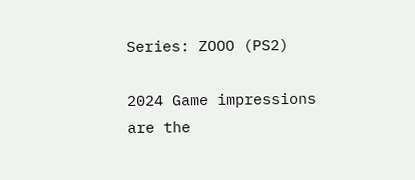Series: ZOOO (PS2)

2024 Game impressions are the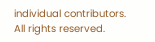individual contributors. All rights reserved.